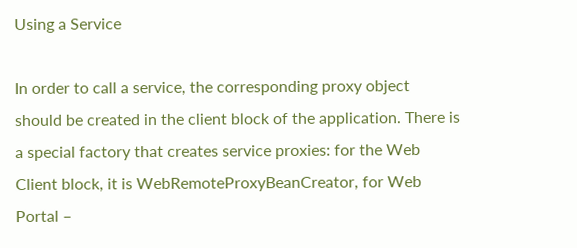Using a Service

In order to call a service, the corresponding proxy object should be created in the client block of the application. There is a special factory that creates service proxies: for the Web Client block, it is WebRemoteProxyBeanCreator, for Web Portal –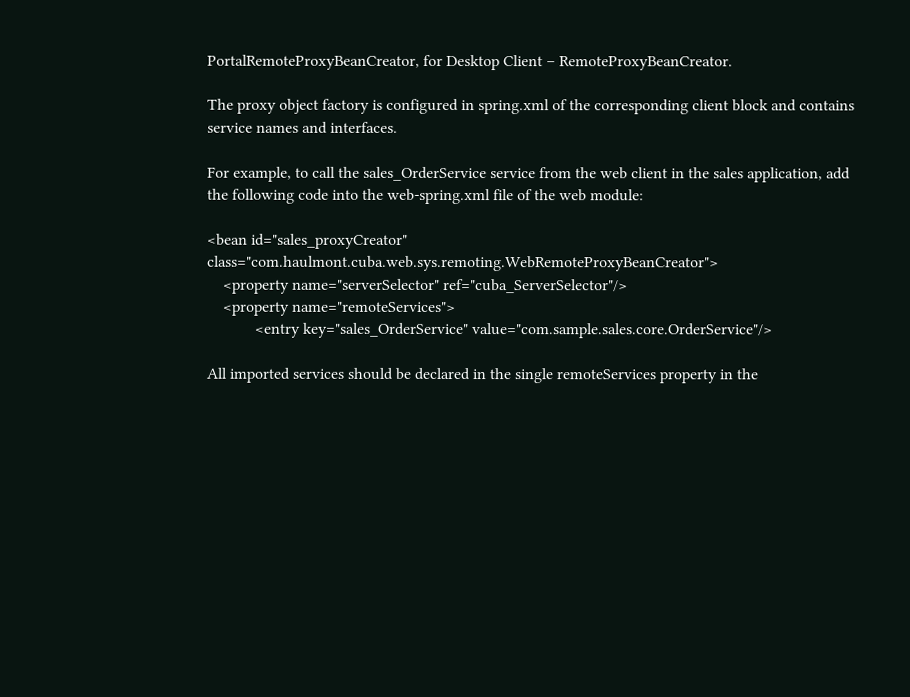PortalRemoteProxyBeanCreator, for Desktop Client – RemoteProxyBeanCreator.

The proxy object factory is configured in spring.xml of the corresponding client block and contains service names and interfaces.

For example, to call the sales_OrderService service from the web client in the sales application, add the following code into the web-spring.xml file of the web module:

<bean id="sales_proxyCreator" class="com.haulmont.cuba.web.sys.remoting.WebRemoteProxyBeanCreator">
    <property name="serverSelector" ref="cuba_ServerSelector"/>
    <property name="remoteServices">
            <entry key="sales_OrderService" value="com.sample.sales.core.OrderService"/>

All imported services should be declared in the single remoteServices property in the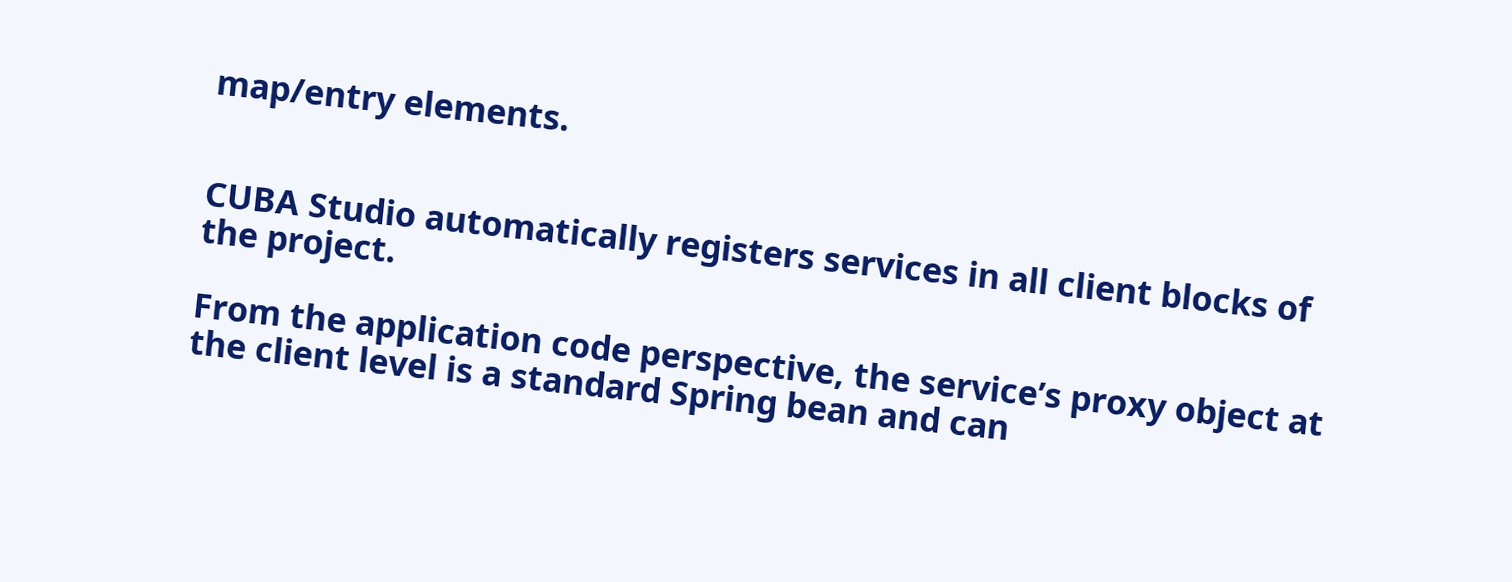map/entry elements.


CUBA Studio automatically registers services in all client blocks of the project.

From the application code perspective, the service’s proxy object at the client level is a standard Spring bean and can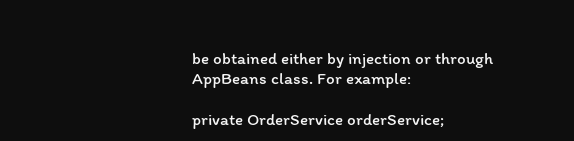be obtained either by injection or through AppBeans class. For example:

private OrderService orderService;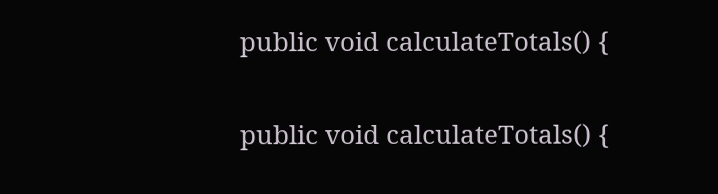public void calculateTotals() {


public void calculateTotals() {